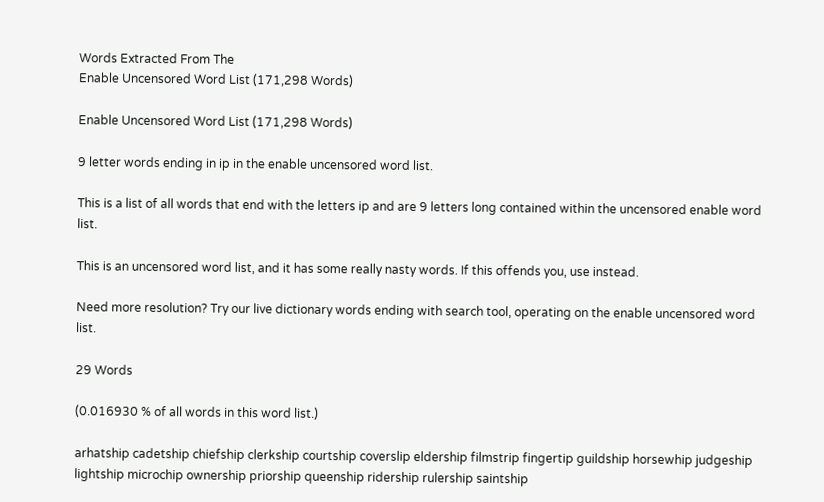Words Extracted From The
Enable Uncensored Word List (171,298 Words)

Enable Uncensored Word List (171,298 Words)

9 letter words ending in ip in the enable uncensored word list.

This is a list of all words that end with the letters ip and are 9 letters long contained within the uncensored enable word list.

This is an uncensored word list, and it has some really nasty words. If this offends you, use instead.

Need more resolution? Try our live dictionary words ending with search tool, operating on the enable uncensored word list.

29 Words

(0.016930 % of all words in this word list.)

arhatship cadetship chiefship clerkship courtship coverslip eldership filmstrip fingertip guildship horsewhip judgeship lightship microchip ownership priorship queenship ridership rulership saintship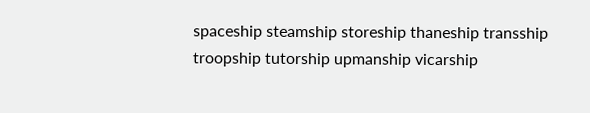spaceship steamship storeship thaneship transship troopship tutorship upmanship vicarship